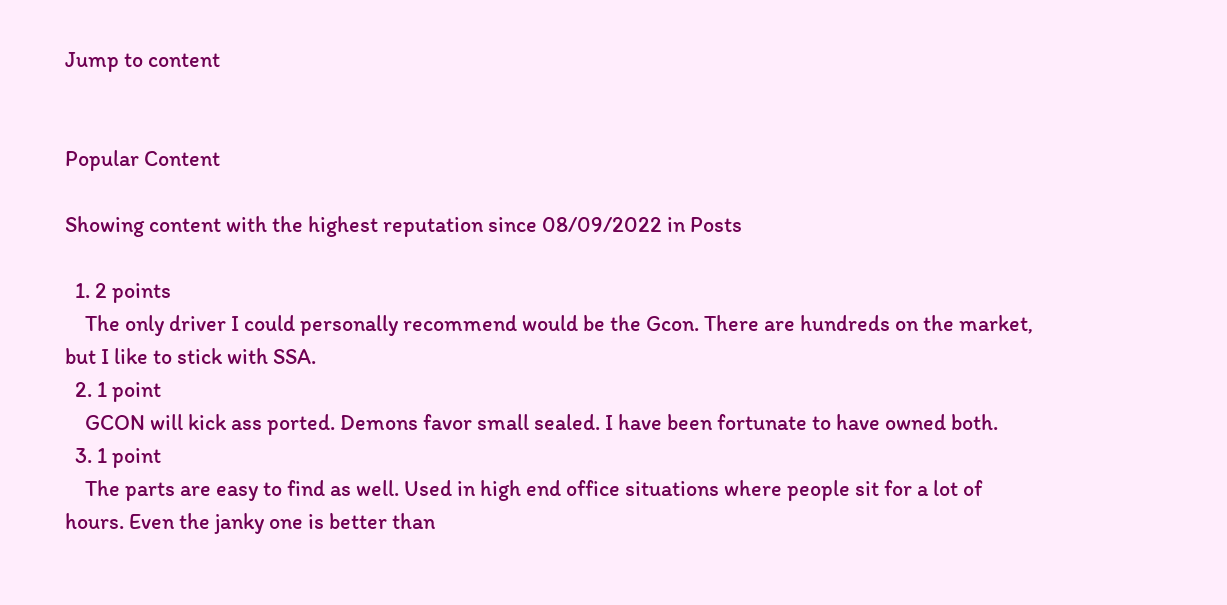Jump to content


Popular Content

Showing content with the highest reputation since 08/09/2022 in Posts

  1. 2 points
    The only driver I could personally recommend would be the Gcon. There are hundreds on the market, but I like to stick with SSA.
  2. 1 point
    GCON will kick ass ported. Demons favor small sealed. I have been fortunate to have owned both.
  3. 1 point
    The parts are easy to find as well. Used in high end office situations where people sit for a lot of hours. Even the janky one is better than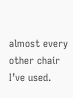almost every other chair I’ve used.